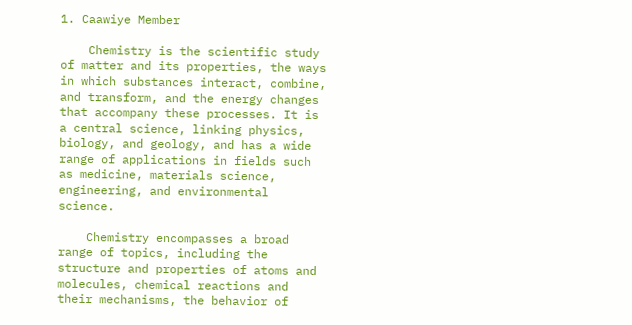1. Caawiye Member

    Chemistry is the scientific study of matter and its properties, the ways in which substances interact, combine, and transform, and the energy changes that accompany these processes. It is a central science, linking physics, biology, and geology, and has a wide range of applications in fields such as medicine, materials science, engineering, and environmental science.

    Chemistry encompasses a broad range of topics, including the structure and properties of atoms and molecules, chemical reactions and their mechanisms, the behavior of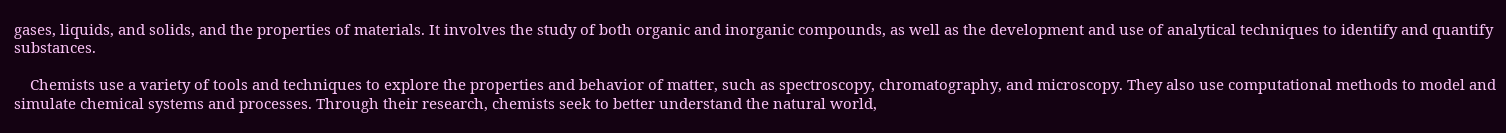gases, liquids, and solids, and the properties of materials. It involves the study of both organic and inorganic compounds, as well as the development and use of analytical techniques to identify and quantify substances.

    Chemists use a variety of tools and techniques to explore the properties and behavior of matter, such as spectroscopy, chromatography, and microscopy. They also use computational methods to model and simulate chemical systems and processes. Through their research, chemists seek to better understand the natural world,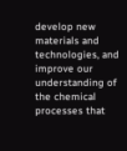develop new materials and technologies, and improve our understanding of the chemical processes that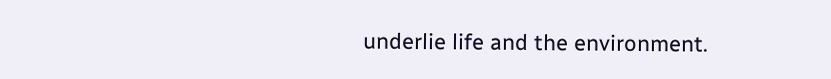underlie life and the environment.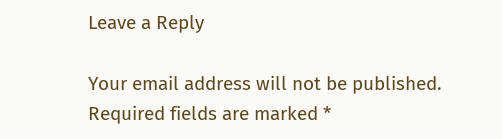Leave a Reply

Your email address will not be published. Required fields are marked *